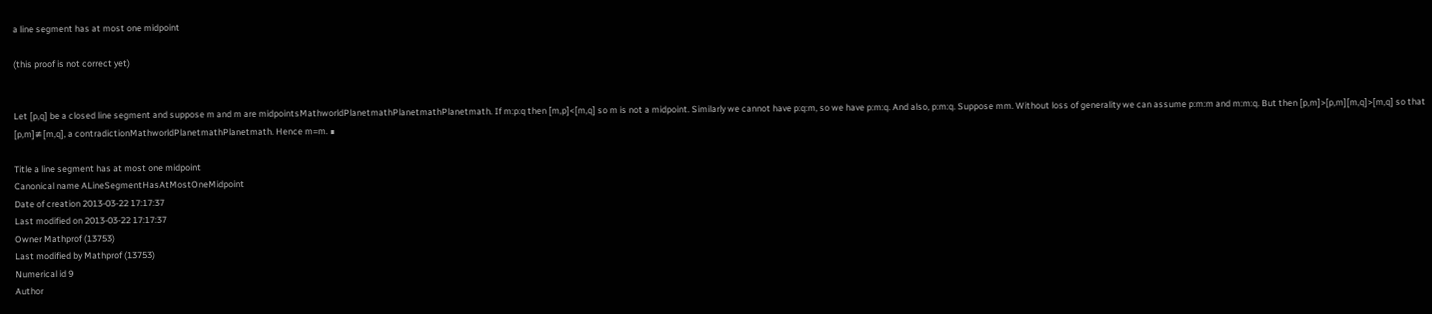a line segment has at most one midpoint

(this proof is not correct yet)


Let [p,q] be a closed line segment and suppose m and m are midpointsMathworldPlanetmathPlanetmathPlanetmath. If m:p:q then [m,p]<[m,q] so m is not a midpoint. Similarly we cannot have p:q:m, so we have p:m:q. And also, p:m:q. Suppose mm. Without loss of generality we can assume p:m:m and m:m:q. But then [p,m]>[p,m][m,q]>[m,q] so that [p,m]≇[m,q], a contradictionMathworldPlanetmathPlanetmath. Hence m=m. ∎

Title a line segment has at most one midpoint
Canonical name ALineSegmentHasAtMostOneMidpoint
Date of creation 2013-03-22 17:17:37
Last modified on 2013-03-22 17:17:37
Owner Mathprof (13753)
Last modified by Mathprof (13753)
Numerical id 9
Author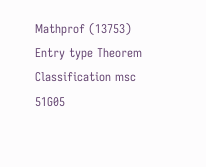Mathprof (13753)
Entry type Theorem
Classification msc 51G05